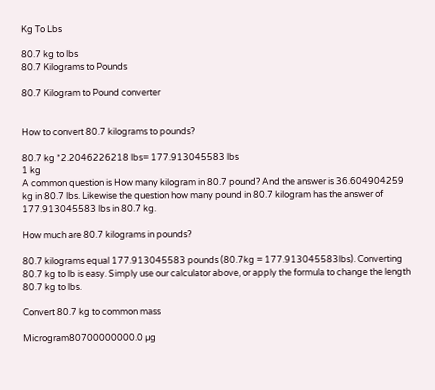Kg To Lbs

80.7 kg to lbs
80.7 Kilograms to Pounds

80.7 Kilogram to Pound converter


How to convert 80.7 kilograms to pounds?

80.7 kg *2.2046226218 lbs= 177.913045583 lbs
1 kg
A common question is How many kilogram in 80.7 pound? And the answer is 36.604904259 kg in 80.7 lbs. Likewise the question how many pound in 80.7 kilogram has the answer of 177.913045583 lbs in 80.7 kg.

How much are 80.7 kilograms in pounds?

80.7 kilograms equal 177.913045583 pounds (80.7kg = 177.913045583lbs). Converting 80.7 kg to lb is easy. Simply use our calculator above, or apply the formula to change the length 80.7 kg to lbs.

Convert 80.7 kg to common mass

Microgram80700000000.0 µg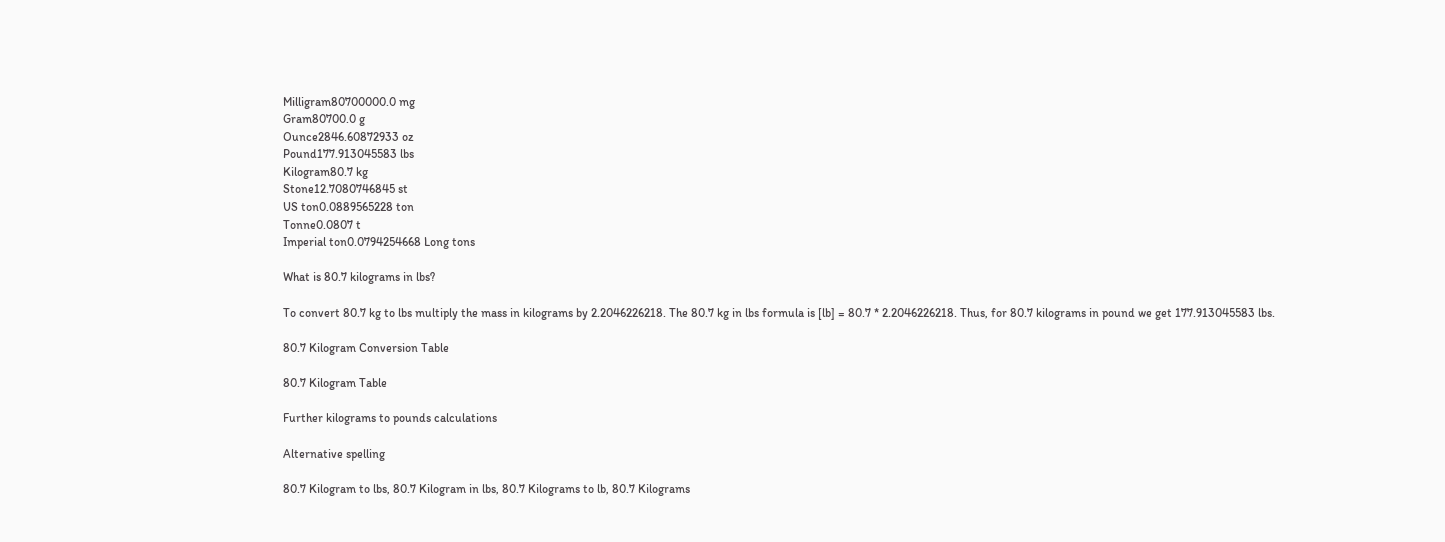Milligram80700000.0 mg
Gram80700.0 g
Ounce2846.60872933 oz
Pound177.913045583 lbs
Kilogram80.7 kg
Stone12.7080746845 st
US ton0.0889565228 ton
Tonne0.0807 t
Imperial ton0.0794254668 Long tons

What is 80.7 kilograms in lbs?

To convert 80.7 kg to lbs multiply the mass in kilograms by 2.2046226218. The 80.7 kg in lbs formula is [lb] = 80.7 * 2.2046226218. Thus, for 80.7 kilograms in pound we get 177.913045583 lbs.

80.7 Kilogram Conversion Table

80.7 Kilogram Table

Further kilograms to pounds calculations

Alternative spelling

80.7 Kilogram to lbs, 80.7 Kilogram in lbs, 80.7 Kilograms to lb, 80.7 Kilograms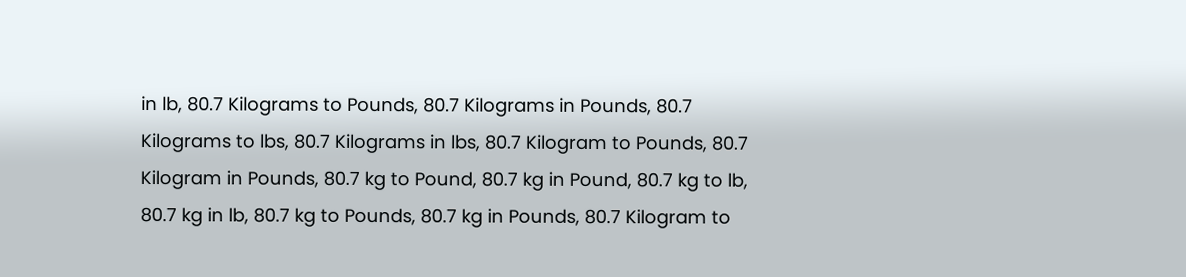in lb, 80.7 Kilograms to Pounds, 80.7 Kilograms in Pounds, 80.7 Kilograms to lbs, 80.7 Kilograms in lbs, 80.7 Kilogram to Pounds, 80.7 Kilogram in Pounds, 80.7 kg to Pound, 80.7 kg in Pound, 80.7 kg to lb, 80.7 kg in lb, 80.7 kg to Pounds, 80.7 kg in Pounds, 80.7 Kilogram to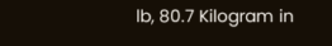lb, 80.7 Kilogram in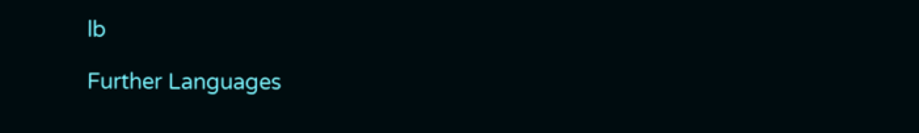lb

Further Languages